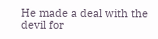He made a deal with the devil for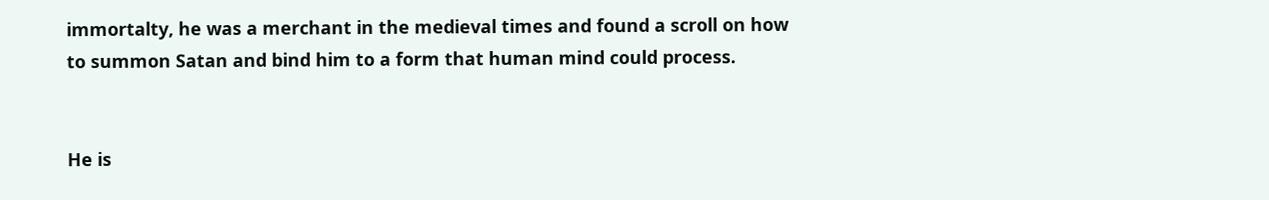immortalty, he was a merchant in the medieval times and found a scroll on how to summon Satan and bind him to a form that human mind could process.


He is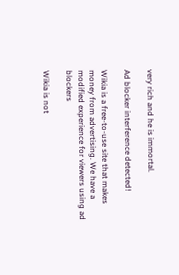very rich and he is immortal.

Ad blocker interference detected!

Wikia is a free-to-use site that makes money from advertising. We have a modified experience for viewers using ad blockers

Wikia is not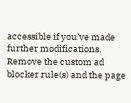accessible if you’ve made further modifications. Remove the custom ad blocker rule(s) and the page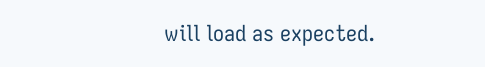will load as expected.